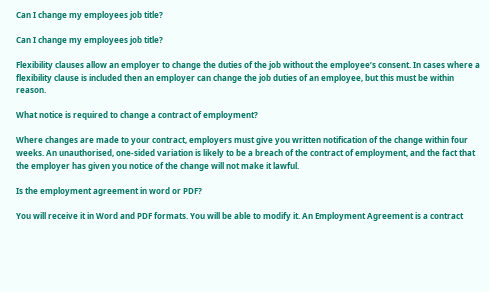Can I change my employees job title?

Can I change my employees job title?

Flexibility clauses allow an employer to change the duties of the job without the employee’s consent. In cases where a flexibility clause is included then an employer can change the job duties of an employee, but this must be within reason.

What notice is required to change a contract of employment?

Where changes are made to your contract, employers must give you written notification of the change within four weeks. An unauthorised, one-sided variation is likely to be a breach of the contract of employment, and the fact that the employer has given you notice of the change will not make it lawful.

Is the employment agreement in word or PDF?

You will receive it in Word and PDF formats. You will be able to modify it. An Employment Agreement is a contract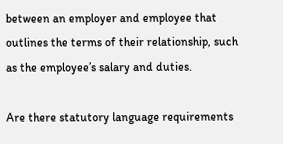between an employer and employee that outlines the terms of their relationship, such as the employee’s salary and duties.

Are there statutory language requirements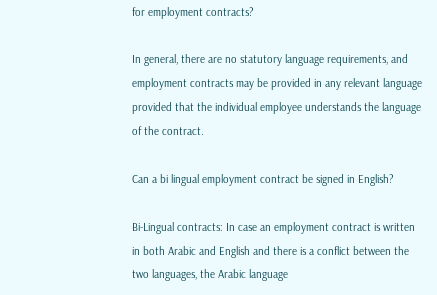for employment contracts?

In general, there are no statutory language requirements, and employment contracts may be provided in any relevant language provided that the individual employee understands the language of the contract.

Can a bi lingual employment contract be signed in English?

Bi-Lingual contracts: In case an employment contract is written in both Arabic and English and there is a conflict between the two languages, the Arabic language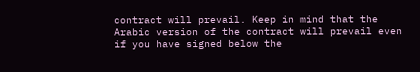contract will prevail. Keep in mind that the Arabic version of the contract will prevail even if you have signed below the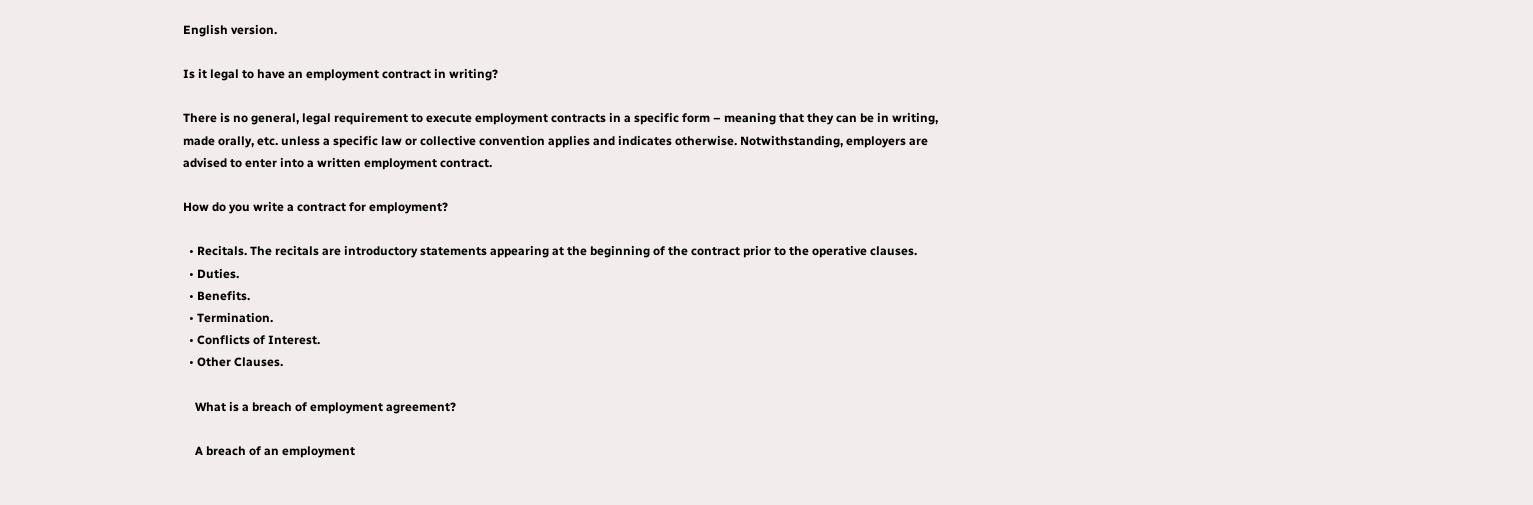English version.

Is it legal to have an employment contract in writing?

There is no general, legal requirement to execute employment contracts in a specific form – meaning that they can be in writing, made orally, etc. unless a specific law or collective convention applies and indicates otherwise. Notwithstanding, employers are advised to enter into a written employment contract.

How do you write a contract for employment?

  • Recitals. The recitals are introductory statements appearing at the beginning of the contract prior to the operative clauses.
  • Duties.
  • Benefits.
  • Termination.
  • Conflicts of Interest.
  • Other Clauses.

    What is a breach of employment agreement?

    A breach of an employment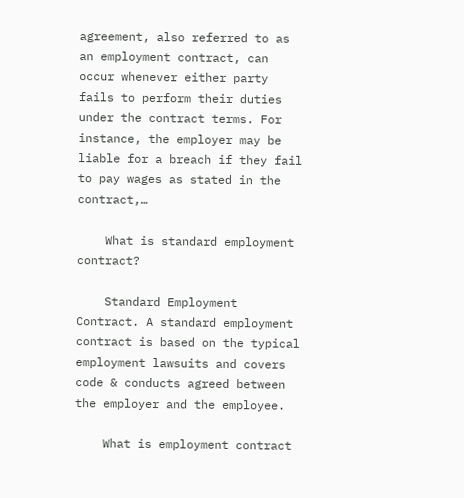agreement, also referred to as an employment contract, can occur whenever either party fails to perform their duties under the contract terms. For instance, the employer may be liable for a breach if they fail to pay wages as stated in the contract,…

    What is standard employment contract?

    Standard Employment Contract. A standard employment contract is based on the typical employment lawsuits and covers code & conducts agreed between the employer and the employee.

    What is employment contract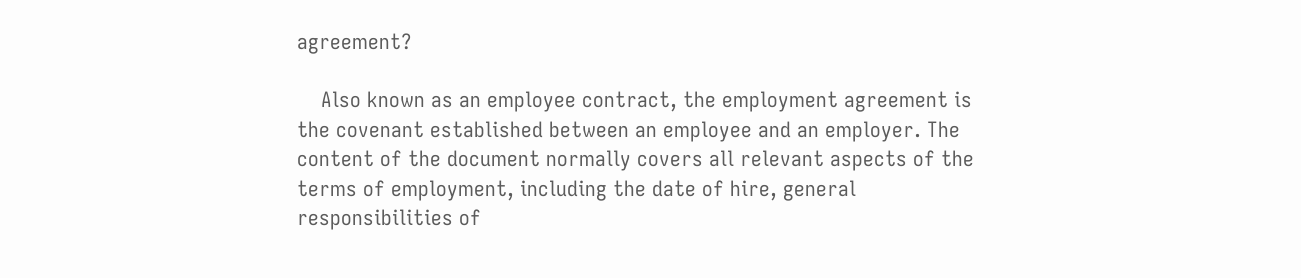agreement?

    Also known as an employee contract, the employment agreement is the covenant established between an employee and an employer. The content of the document normally covers all relevant aspects of the terms of employment, including the date of hire, general responsibilities of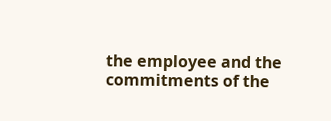the employee and the commitments of the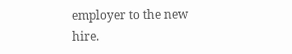employer to the new hire.